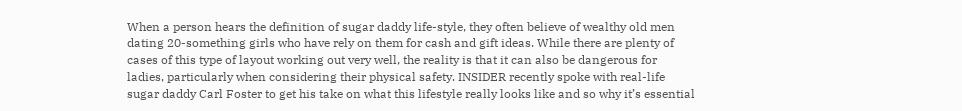When a person hears the definition of sugar daddy life-style, they often believe of wealthy old men dating 20-something girls who have rely on them for cash and gift ideas. While there are plenty of cases of this type of layout working out very well, the reality is that it can also be dangerous for ladies, particularly when considering their physical safety. INSIDER recently spoke with real-life sugar daddy Carl Foster to get his take on what this lifestyle really looks like and so why it’s essential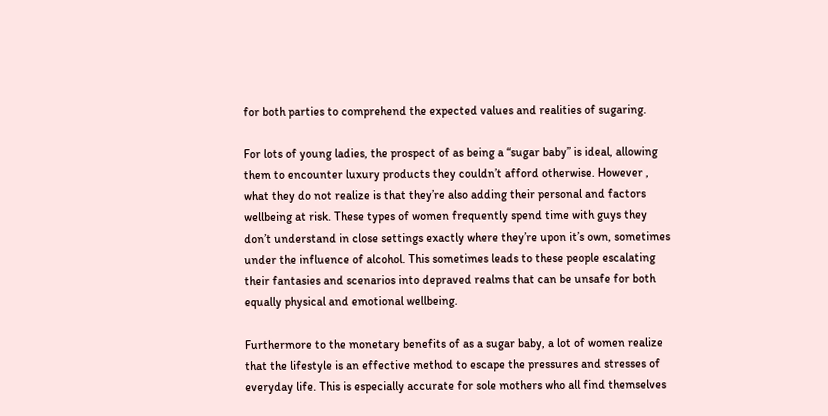for both parties to comprehend the expected values and realities of sugaring.

For lots of young ladies, the prospect of as being a “sugar baby” is ideal, allowing them to encounter luxury products they couldn’t afford otherwise. However , what they do not realize is that they’re also adding their personal and factors wellbeing at risk. These types of women frequently spend time with guys they don’t understand in close settings exactly where they’re upon it’s own, sometimes under the influence of alcohol. This sometimes leads to these people escalating their fantasies and scenarios into depraved realms that can be unsafe for both equally physical and emotional wellbeing.

Furthermore to the monetary benefits of as a sugar baby, a lot of women realize that the lifestyle is an effective method to escape the pressures and stresses of everyday life. This is especially accurate for sole mothers who all find themselves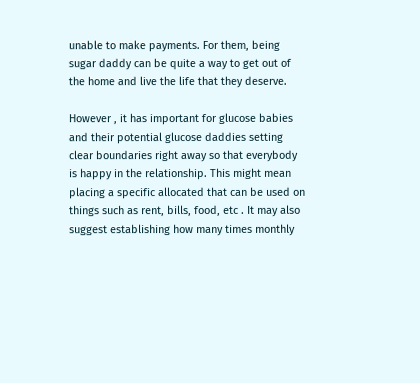unable to make payments. For them, being sugar daddy can be quite a way to get out of the home and live the life that they deserve.

However , it has important for glucose babies and their potential glucose daddies setting clear boundaries right away so that everybody is happy in the relationship. This might mean placing a specific allocated that can be used on things such as rent, bills, food, etc . It may also suggest establishing how many times monthly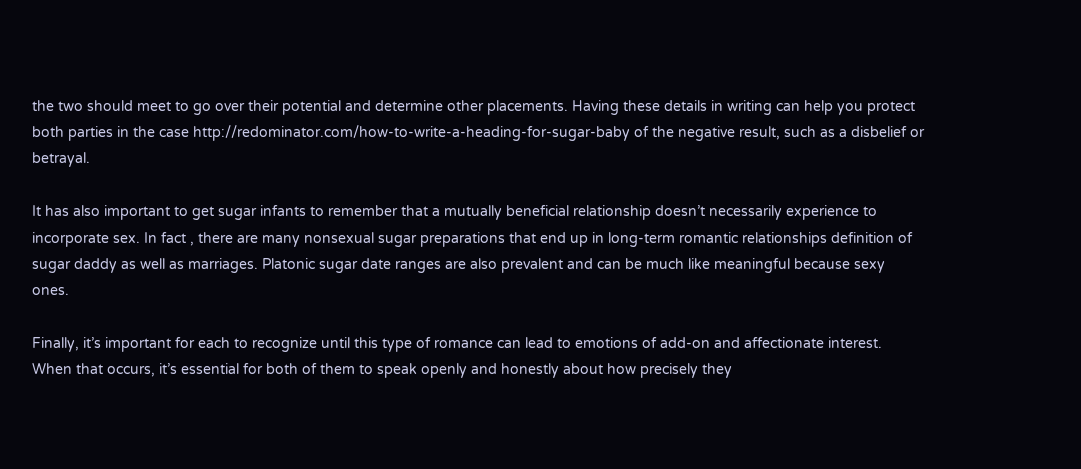the two should meet to go over their potential and determine other placements. Having these details in writing can help you protect both parties in the case http://redominator.com/how-to-write-a-heading-for-sugar-baby of the negative result, such as a disbelief or betrayal.

It has also important to get sugar infants to remember that a mutually beneficial relationship doesn’t necessarily experience to incorporate sex. In fact , there are many nonsexual sugar preparations that end up in long-term romantic relationships definition of sugar daddy as well as marriages. Platonic sugar date ranges are also prevalent and can be much like meaningful because sexy ones.

Finally, it’s important for each to recognize until this type of romance can lead to emotions of add-on and affectionate interest. When that occurs, it’s essential for both of them to speak openly and honestly about how precisely they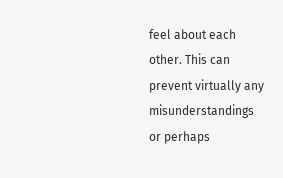feel about each other. This can prevent virtually any misunderstandings or perhaps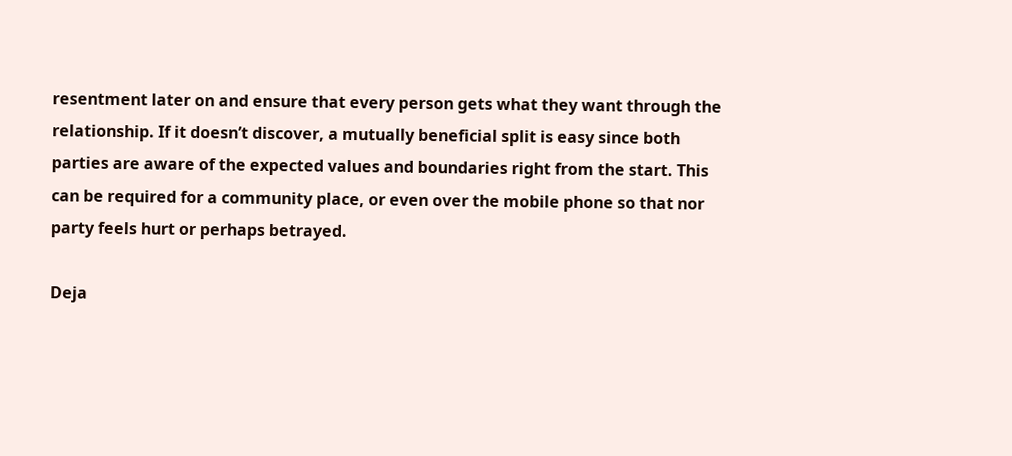resentment later on and ensure that every person gets what they want through the relationship. If it doesn’t discover, a mutually beneficial split is easy since both parties are aware of the expected values and boundaries right from the start. This can be required for a community place, or even over the mobile phone so that nor party feels hurt or perhaps betrayed.

Deja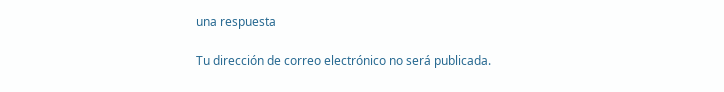una respuesta

Tu dirección de correo electrónico no será publicada.